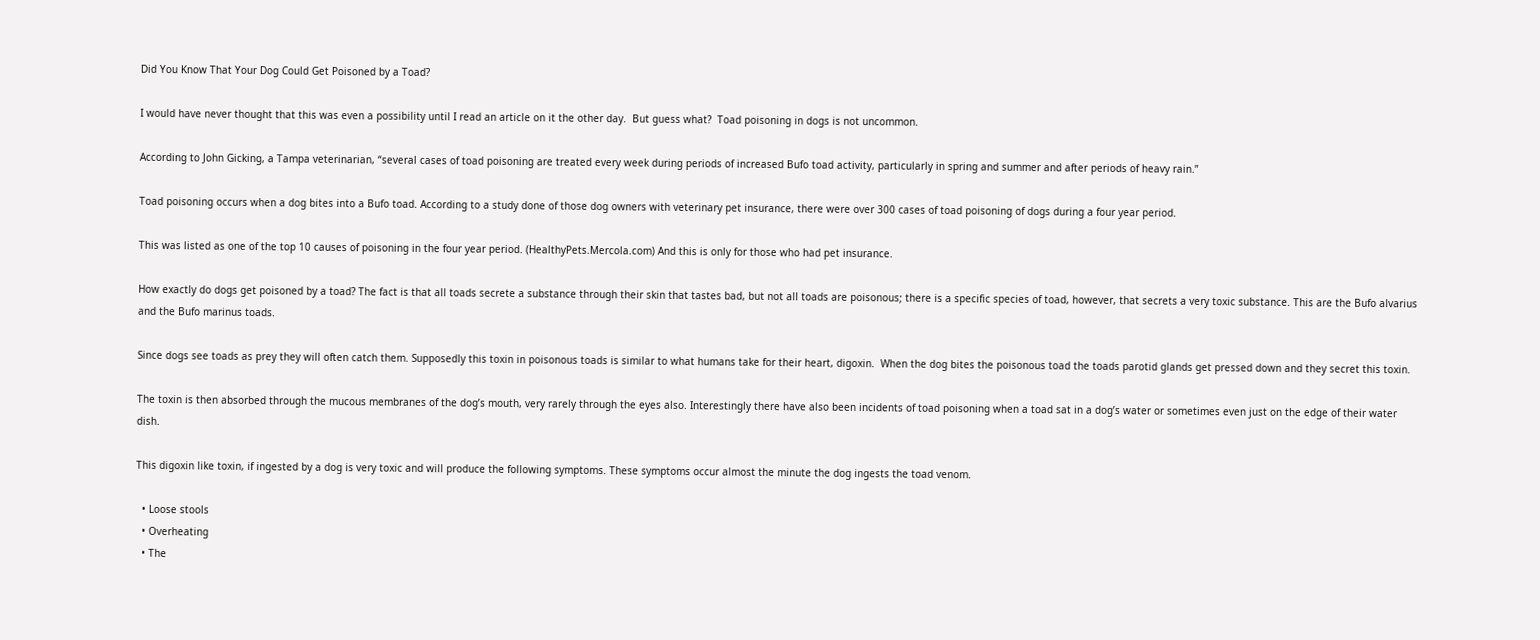Did You Know That Your Dog Could Get Poisoned by a Toad?

I would have never thought that this was even a possibility until I read an article on it the other day.  But guess what?  Toad poisoning in dogs is not uncommon.

According to John Gicking, a Tampa veterinarian, “several cases of toad poisoning are treated every week during periods of increased Bufo toad activity, particularly in spring and summer and after periods of heavy rain.”

Toad poisoning occurs when a dog bites into a Bufo toad. According to a study done of those dog owners with veterinary pet insurance, there were over 300 cases of toad poisoning of dogs during a four year period.

This was listed as one of the top 10 causes of poisoning in the four year period. (HealthyPets.Mercola.com) And this is only for those who had pet insurance.

How exactly do dogs get poisoned by a toad? The fact is that all toads secrete a substance through their skin that tastes bad, but not all toads are poisonous; there is a specific species of toad, however, that secrets a very toxic substance. This are the Bufo alvarius and the Bufo marinus toads.

Since dogs see toads as prey they will often catch them. Supposedly this toxin in poisonous toads is similar to what humans take for their heart, digoxin.  When the dog bites the poisonous toad the toads parotid glands get pressed down and they secret this toxin.

The toxin is then absorbed through the mucous membranes of the dog’s mouth, very rarely through the eyes also. Interestingly there have also been incidents of toad poisoning when a toad sat in a dog’s water or sometimes even just on the edge of their water dish.

This digoxin like toxin, if ingested by a dog is very toxic and will produce the following symptoms. These symptoms occur almost the minute the dog ingests the toad venom.

  • Loose stools
  • Overheating
  • The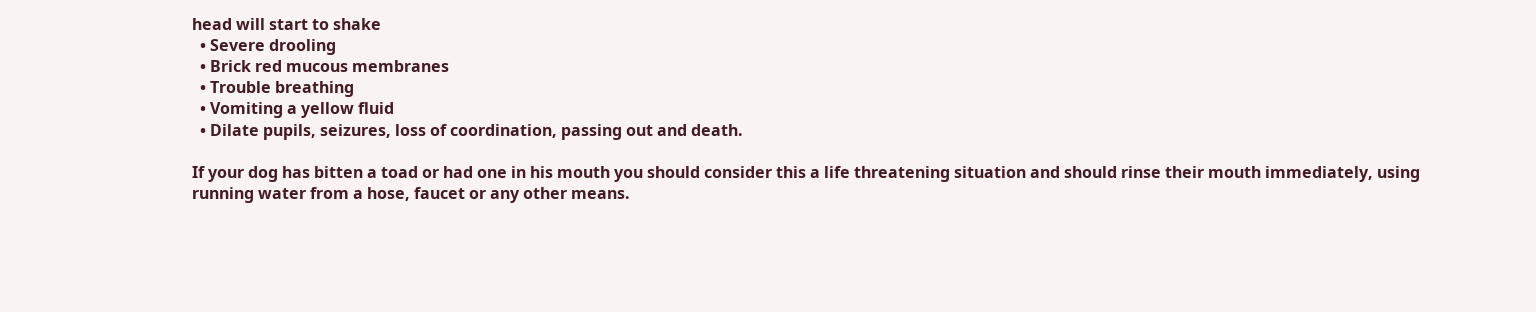head will start to shake
  • Severe drooling
  • Brick red mucous membranes
  • Trouble breathing
  • Vomiting a yellow fluid
  • Dilate pupils, seizures, loss of coordination, passing out and death.

If your dog has bitten a toad or had one in his mouth you should consider this a life threatening situation and should rinse their mouth immediately, using running water from a hose, faucet or any other means.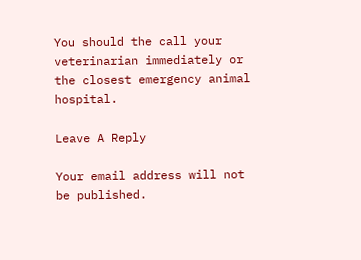You should the call your veterinarian immediately or the closest emergency animal hospital.

Leave A Reply

Your email address will not be published.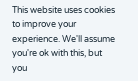This website uses cookies to improve your experience. We'll assume you're ok with this, but you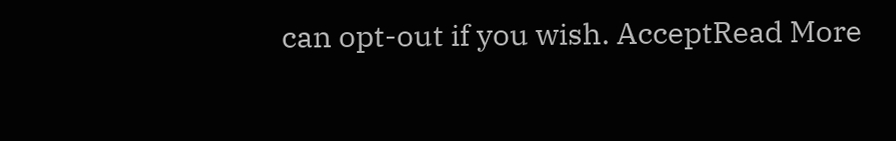can opt-out if you wish. AcceptRead More